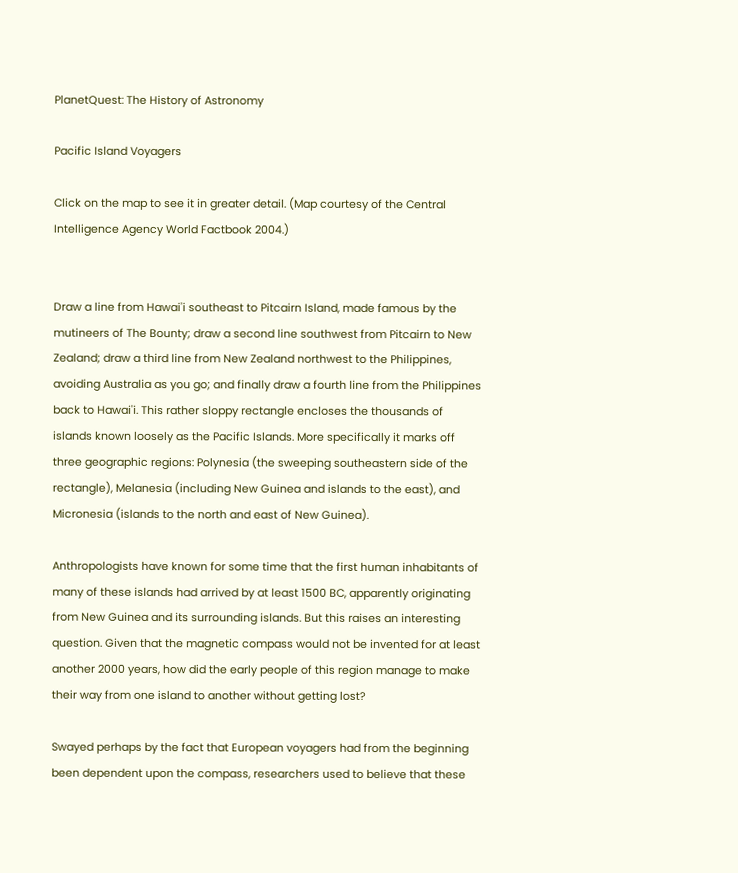PlanetQuest: The History of Astronomy

Pacific Island Voyagers

Click on the map to see it in greater detail. (Map courtesy of the Central Intelligence Agency World Factbook 2004.)


Draw a line from Hawai'i southeast to Pitcairn Island, made famous by the mutineers of The Bounty; draw a second line southwest from Pitcairn to New Zealand; draw a third line from New Zealand northwest to the Philippines, avoiding Australia as you go; and finally draw a fourth line from the Philippines back to Hawai'i. This rather sloppy rectangle encloses the thousands of islands known loosely as the Pacific Islands. More specifically it marks off three geographic regions: Polynesia (the sweeping southeastern side of the rectangle), Melanesia (including New Guinea and islands to the east), and Micronesia (islands to the north and east of New Guinea).

Anthropologists have known for some time that the first human inhabitants of many of these islands had arrived by at least 1500 BC, apparently originating from New Guinea and its surrounding islands. But this raises an interesting question. Given that the magnetic compass would not be invented for at least another 2000 years, how did the early people of this region manage to make their way from one island to another without getting lost?

Swayed perhaps by the fact that European voyagers had from the beginning been dependent upon the compass, researchers used to believe that these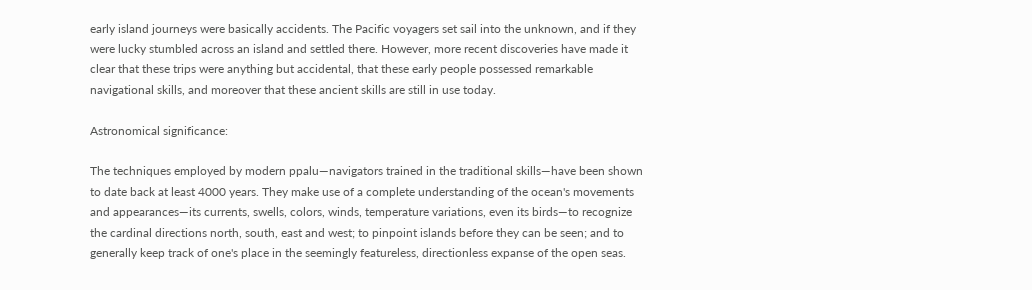early island journeys were basically accidents. The Pacific voyagers set sail into the unknown, and if they were lucky stumbled across an island and settled there. However, more recent discoveries have made it clear that these trips were anything but accidental, that these early people possessed remarkable navigational skills, and moreover that these ancient skills are still in use today.

Astronomical significance:

The techniques employed by modern ppalu—navigators trained in the traditional skills—have been shown to date back at least 4000 years. They make use of a complete understanding of the ocean's movements and appearances—its currents, swells, colors, winds, temperature variations, even its birds—to recognize the cardinal directions north, south, east and west; to pinpoint islands before they can be seen; and to generally keep track of one's place in the seemingly featureless, directionless expanse of the open seas.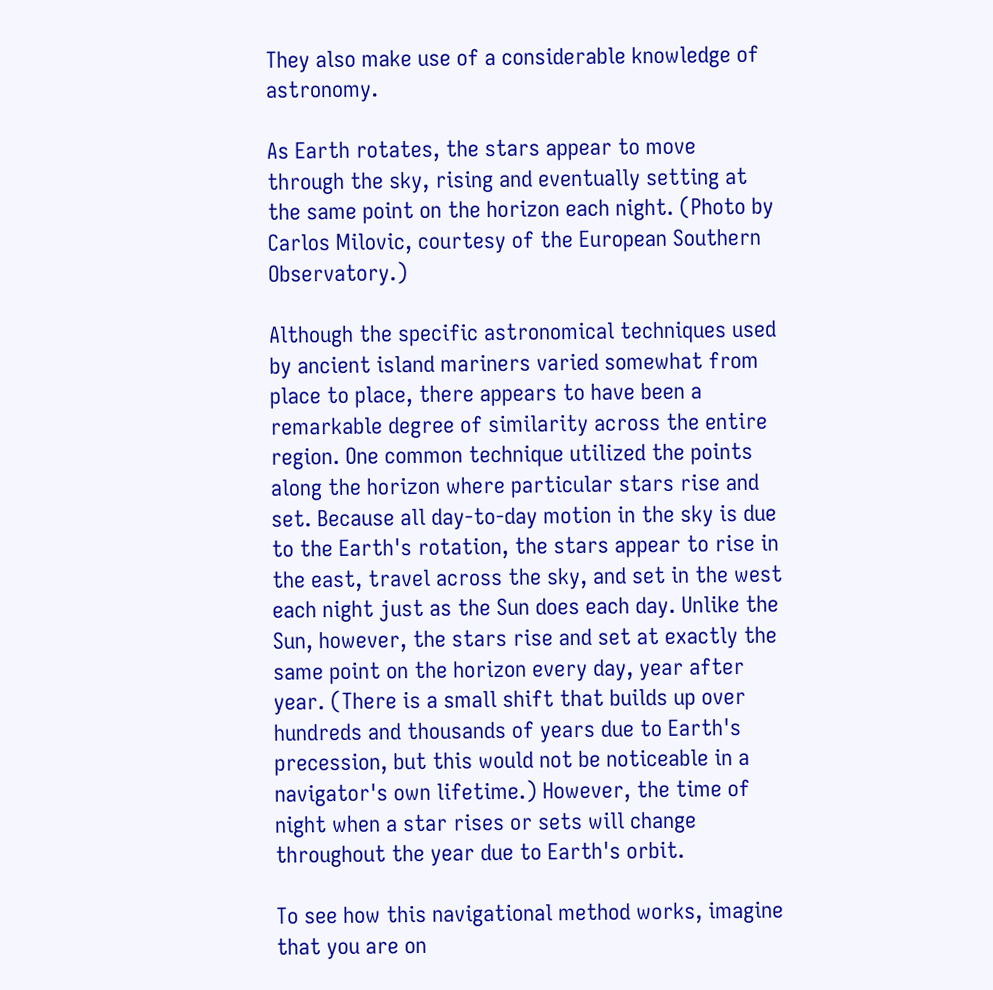They also make use of a considerable knowledge of astronomy.

As Earth rotates, the stars appear to move through the sky, rising and eventually setting at the same point on the horizon each night. (Photo by Carlos Milovic, courtesy of the European Southern Observatory.)

Although the specific astronomical techniques used by ancient island mariners varied somewhat from place to place, there appears to have been a remarkable degree of similarity across the entire region. One common technique utilized the points along the horizon where particular stars rise and set. Because all day-to-day motion in the sky is due to the Earth's rotation, the stars appear to rise in the east, travel across the sky, and set in the west each night just as the Sun does each day. Unlike the Sun, however, the stars rise and set at exactly the same point on the horizon every day, year after year. (There is a small shift that builds up over hundreds and thousands of years due to Earth's precession, but this would not be noticeable in a navigator's own lifetime.) However, the time of night when a star rises or sets will change throughout the year due to Earth's orbit.

To see how this navigational method works, imagine that you are on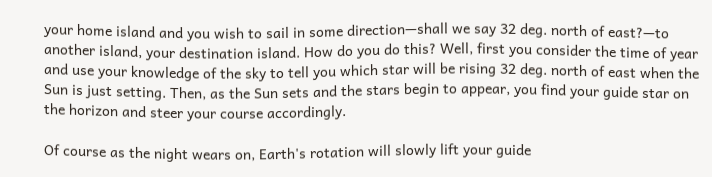your home island and you wish to sail in some direction—shall we say 32 deg. north of east?—to another island, your destination island. How do you do this? Well, first you consider the time of year and use your knowledge of the sky to tell you which star will be rising 32 deg. north of east when the Sun is just setting. Then, as the Sun sets and the stars begin to appear, you find your guide star on the horizon and steer your course accordingly.

Of course as the night wears on, Earth's rotation will slowly lift your guide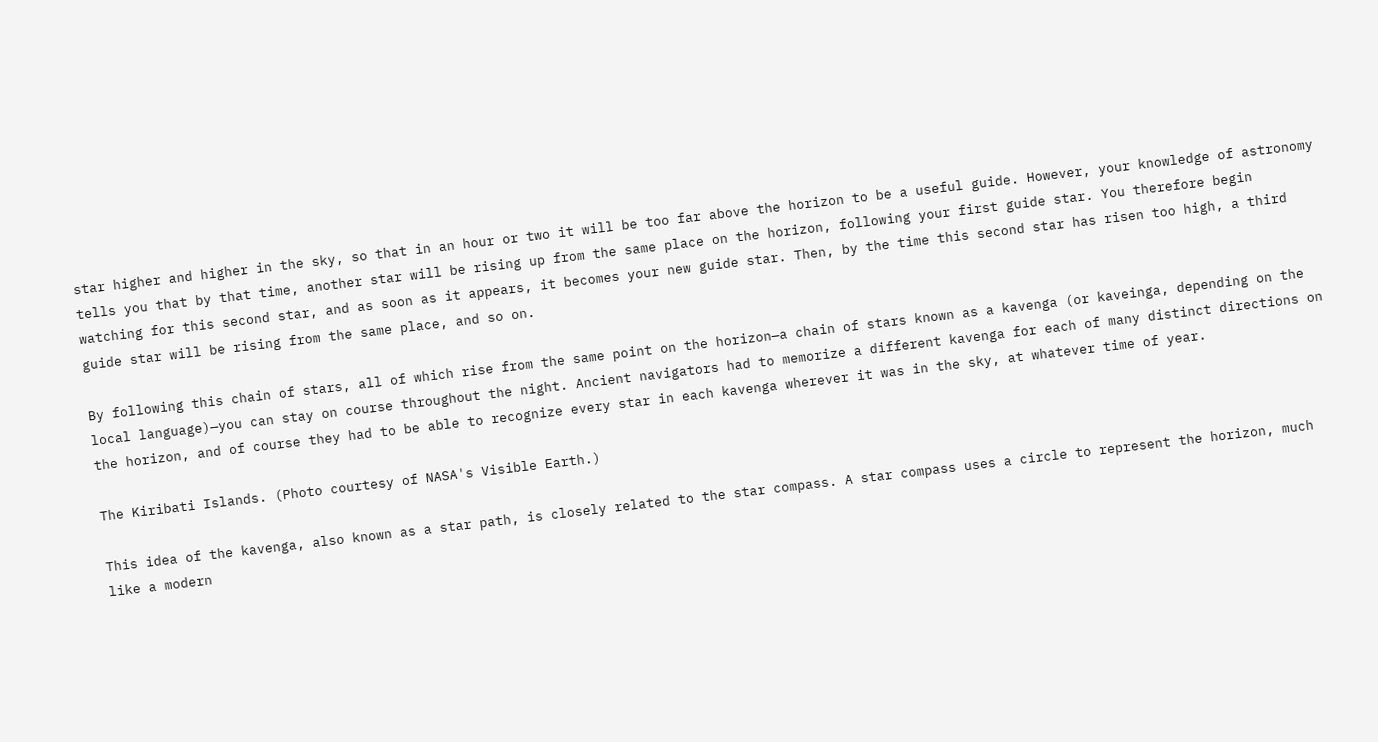star higher and higher in the sky, so that in an hour or two it will be too far above the horizon to be a useful guide. However, your knowledge of astronomy tells you that by that time, another star will be rising up from the same place on the horizon, following your first guide star. You therefore begin watching for this second star, and as soon as it appears, it becomes your new guide star. Then, by the time this second star has risen too high, a third guide star will be rising from the same place, and so on.

By following this chain of stars, all of which rise from the same point on the horizon—a chain of stars known as a kavenga (or kaveinga, depending on the local language)—you can stay on course throughout the night. Ancient navigators had to memorize a different kavenga for each of many distinct directions on the horizon, and of course they had to be able to recognize every star in each kavenga wherever it was in the sky, at whatever time of year.

The Kiribati Islands. (Photo courtesy of NASA's Visible Earth.)

This idea of the kavenga, also known as a star path, is closely related to the star compass. A star compass uses a circle to represent the horizon, much like a modern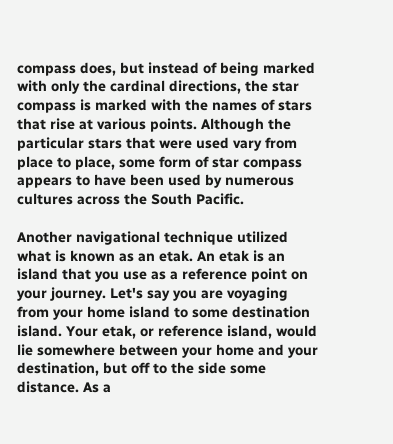compass does, but instead of being marked with only the cardinal directions, the star compass is marked with the names of stars that rise at various points. Although the particular stars that were used vary from place to place, some form of star compass appears to have been used by numerous cultures across the South Pacific.

Another navigational technique utilized what is known as an etak. An etak is an island that you use as a reference point on your journey. Let's say you are voyaging from your home island to some destination island. Your etak, or reference island, would lie somewhere between your home and your destination, but off to the side some distance. As a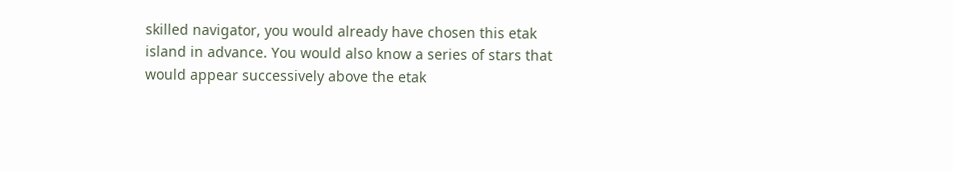skilled navigator, you would already have chosen this etak island in advance. You would also know a series of stars that would appear successively above the etak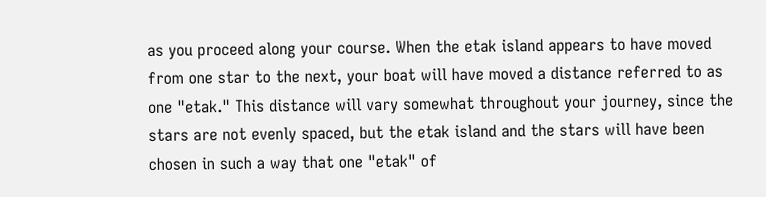as you proceed along your course. When the etak island appears to have moved from one star to the next, your boat will have moved a distance referred to as one "etak." This distance will vary somewhat throughout your journey, since the stars are not evenly spaced, but the etak island and the stars will have been chosen in such a way that one "etak" of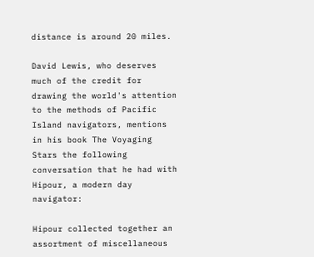distance is around 20 miles.

David Lewis, who deserves much of the credit for drawing the world's attention to the methods of Pacific Island navigators, mentions in his book The Voyaging Stars the following conversation that he had with Hipour, a modern day navigator:

Hipour collected together an assortment of miscellaneous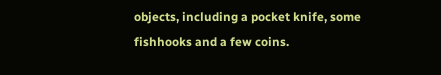objects, including a pocket knife, some fishhooks and a few coins.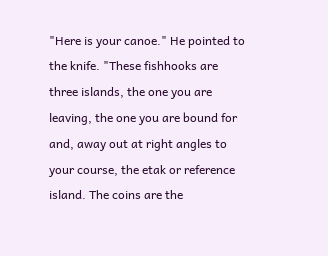"Here is your canoe." He pointed to the knife. "These fishhooks are three islands, the one you are leaving, the one you are bound for and, away out at right angles to your course, the etak or reference island. The coins are the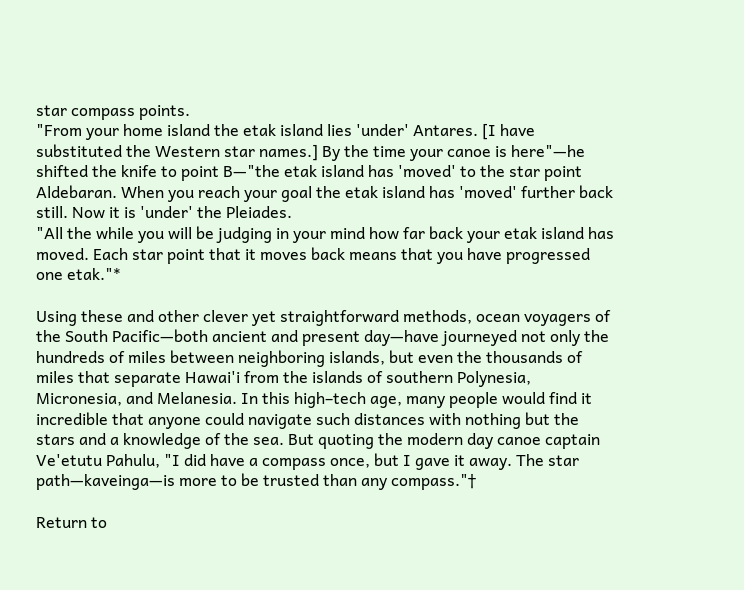star compass points.
"From your home island the etak island lies 'under' Antares. [I have substituted the Western star names.] By the time your canoe is here"—he shifted the knife to point B—"the etak island has 'moved' to the star point Aldebaran. When you reach your goal the etak island has 'moved' further back still. Now it is 'under' the Pleiades.
"All the while you will be judging in your mind how far back your etak island has moved. Each star point that it moves back means that you have progressed one etak."*

Using these and other clever yet straightforward methods, ocean voyagers of the South Pacific—both ancient and present day—have journeyed not only the hundreds of miles between neighboring islands, but even the thousands of miles that separate Hawai'i from the islands of southern Polynesia, Micronesia, and Melanesia. In this high–tech age, many people would find it incredible that anyone could navigate such distances with nothing but the stars and a knowledge of the sea. But quoting the modern day canoe captain Ve'etutu Pahulu, "I did have a compass once, but I gave it away. The star path—kaveinga—is more to be trusted than any compass."†

Return to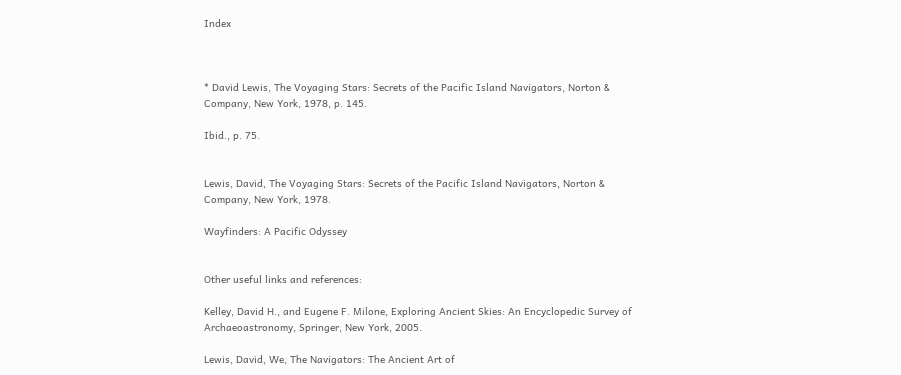Index



* David Lewis, The Voyaging Stars: Secrets of the Pacific Island Navigators, Norton & Company, New York, 1978, p. 145.

Ibid., p. 75.


Lewis, David, The Voyaging Stars: Secrets of the Pacific Island Navigators, Norton & Company, New York, 1978.

Wayfinders: A Pacific Odyssey


Other useful links and references:

Kelley, David H., and Eugene F. Milone, Exploring Ancient Skies: An Encyclopedic Survey of Archaeoastronomy, Springer, New York, 2005.

Lewis, David, We, The Navigators: The Ancient Art of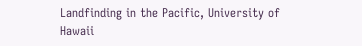Landfinding in the Pacific, University of Hawaii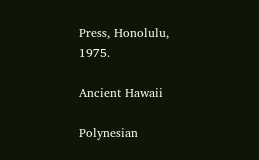Press, Honolulu, 1975.

Ancient Hawaii

Polynesian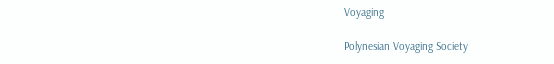Voyaging

Polynesian Voyaging Society